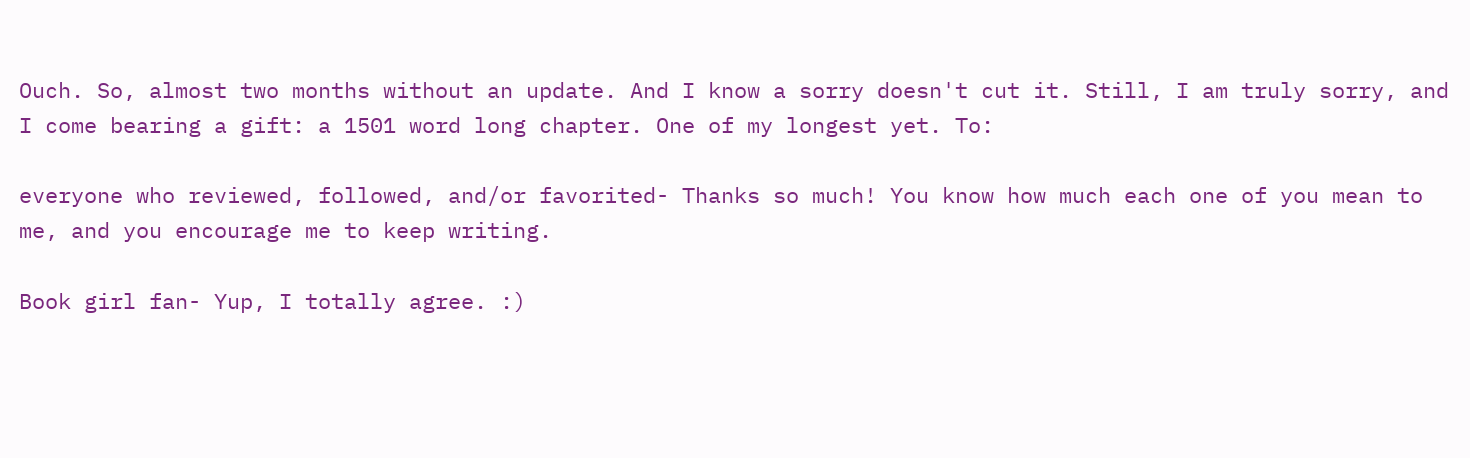Ouch. So, almost two months without an update. And I know a sorry doesn't cut it. Still, I am truly sorry, and I come bearing a gift: a 1501 word long chapter. One of my longest yet. To:

everyone who reviewed, followed, and/or favorited- Thanks so much! You know how much each one of you mean to me, and you encourage me to keep writing.

Book girl fan- Yup, I totally agree. :)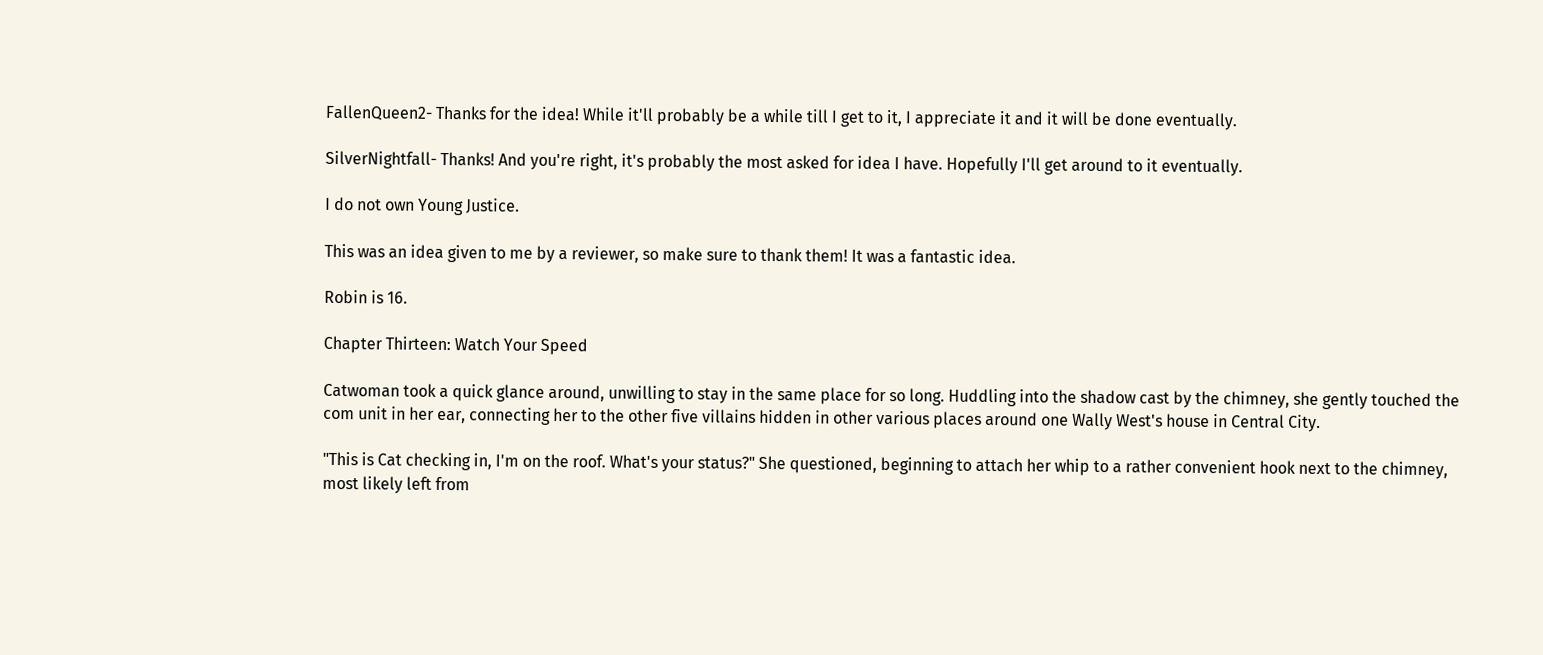FallenQueen2- Thanks for the idea! While it'll probably be a while till I get to it, I appreciate it and it will be done eventually.

SilverNightfall- Thanks! And you're right, it's probably the most asked for idea I have. Hopefully I'll get around to it eventually.

I do not own Young Justice.

This was an idea given to me by a reviewer, so make sure to thank them! It was a fantastic idea.

Robin is 16.

Chapter Thirteen: Watch Your Speed

Catwoman took a quick glance around, unwilling to stay in the same place for so long. Huddling into the shadow cast by the chimney, she gently touched the com unit in her ear, connecting her to the other five villains hidden in other various places around one Wally West's house in Central City.

"This is Cat checking in, I'm on the roof. What's your status?" She questioned, beginning to attach her whip to a rather convenient hook next to the chimney, most likely left from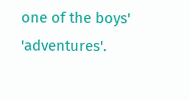one of the boys' 'adventures'.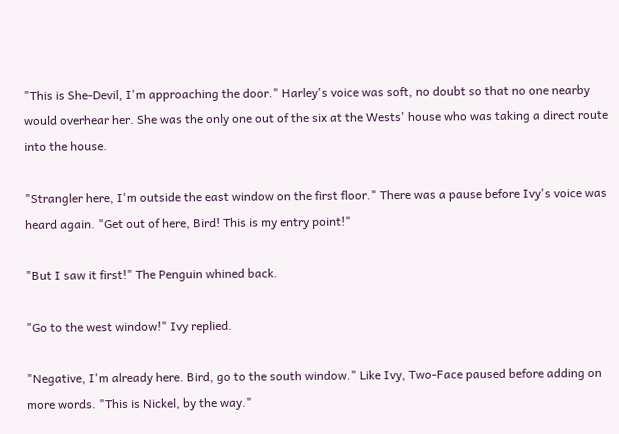"This is She-Devil, I'm approaching the door." Harley's voice was soft, no doubt so that no one nearby would overhear her. She was the only one out of the six at the Wests' house who was taking a direct route into the house.

"Strangler here, I'm outside the east window on the first floor." There was a pause before Ivy's voice was heard again. "Get out of here, Bird! This is my entry point!"

"But I saw it first!" The Penguin whined back.

"Go to the west window!" Ivy replied.

"Negative, I'm already here. Bird, go to the south window." Like Ivy, Two-Face paused before adding on more words. "This is Nickel, by the way."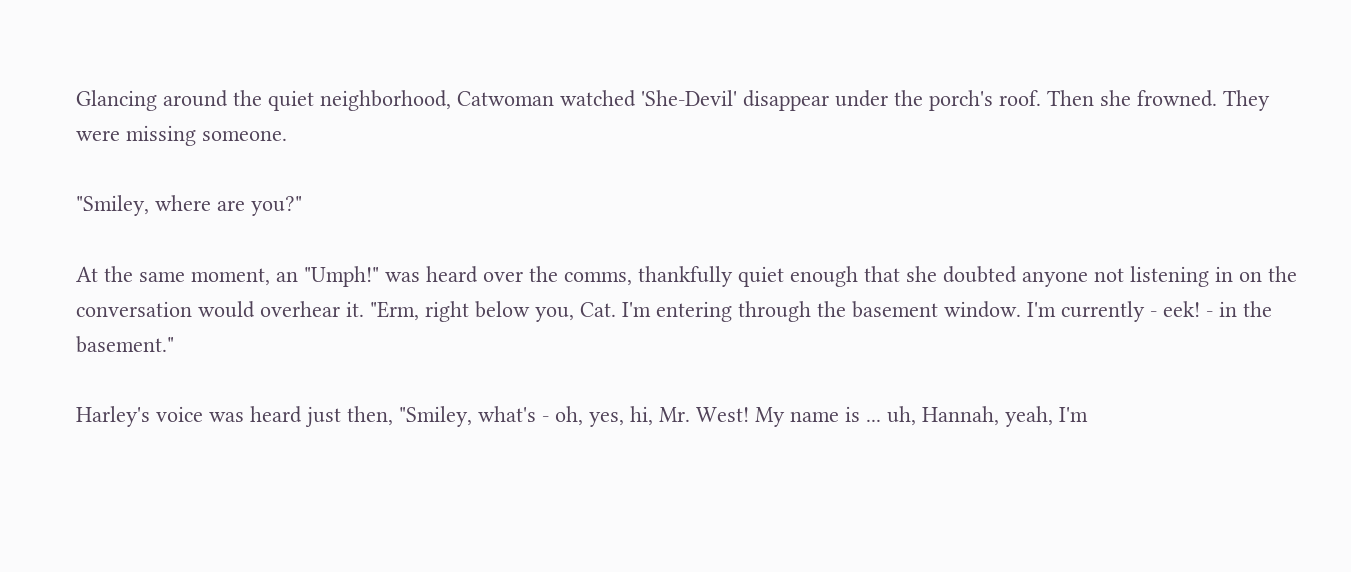Glancing around the quiet neighborhood, Catwoman watched 'She-Devil' disappear under the porch's roof. Then she frowned. They were missing someone.

"Smiley, where are you?"

At the same moment, an "Umph!" was heard over the comms, thankfully quiet enough that she doubted anyone not listening in on the conversation would overhear it. "Erm, right below you, Cat. I'm entering through the basement window. I'm currently - eek! - in the basement."

Harley's voice was heard just then, "Smiley, what's - oh, yes, hi, Mr. West! My name is ... uh, Hannah, yeah, I'm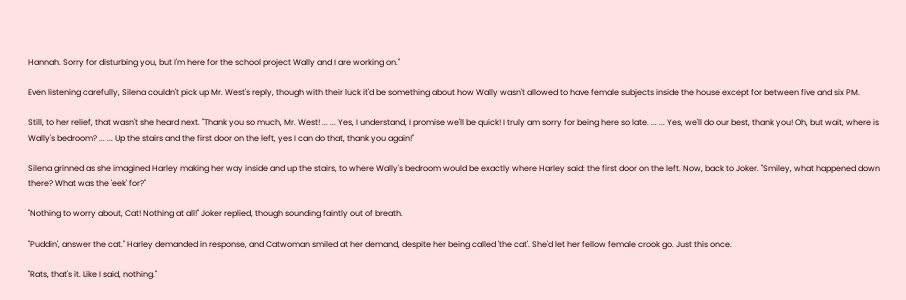Hannah. Sorry for disturbing you, but I'm here for the school project Wally and I are working on."

Even listening carefully, Silena couldn't pick up Mr. West's reply, though with their luck it'd be something about how Wally wasn't allowed to have female subjects inside the house except for between five and six PM.

Still, to her relief, that wasn't she heard next. "Thank you so much, Mr. West! ... ... Yes, I understand, I promise we'll be quick! I truly am sorry for being here so late. ... ... Yes, we'll do our best, thank you! Oh, but wait, where is Wally's bedroom? ... ... Up the stairs and the first door on the left, yes I can do that, thank you again!"

Silena grinned as she imagined Harley making her way inside and up the stairs, to where Wally's bedroom would be exactly where Harley said: the first door on the left. Now, back to Joker. "Smiley, what happened down there? What was the 'eek' for?"

"Nothing to worry about, Cat! Nothing at all!" Joker replied, though sounding faintly out of breath.

"Puddin', answer the cat." Harley demanded in response, and Catwoman smiled at her demand, despite her being called 'the cat'. She'd let her fellow female crook go. Just this once.

"Rats, that's it. Like I said, nothing."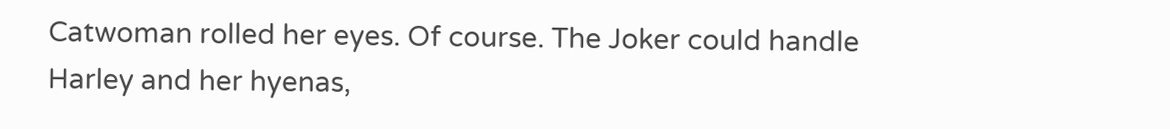Catwoman rolled her eyes. Of course. The Joker could handle Harley and her hyenas,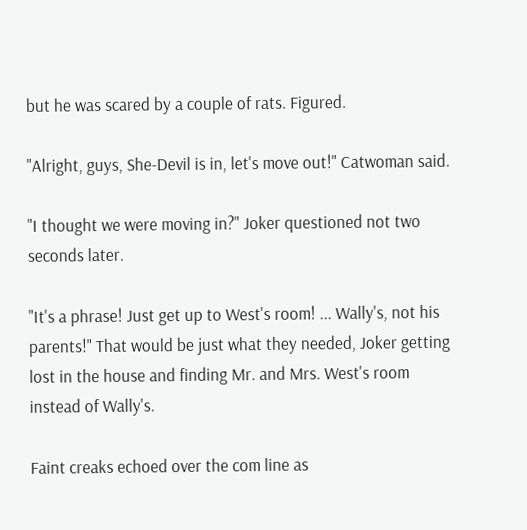but he was scared by a couple of rats. Figured.

"Alright, guys, She-Devil is in, let's move out!" Catwoman said.

"I thought we were moving in?" Joker questioned not two seconds later.

"It's a phrase! Just get up to West's room! ... Wally's, not his parents!" That would be just what they needed, Joker getting lost in the house and finding Mr. and Mrs. West's room instead of Wally's.

Faint creaks echoed over the com line as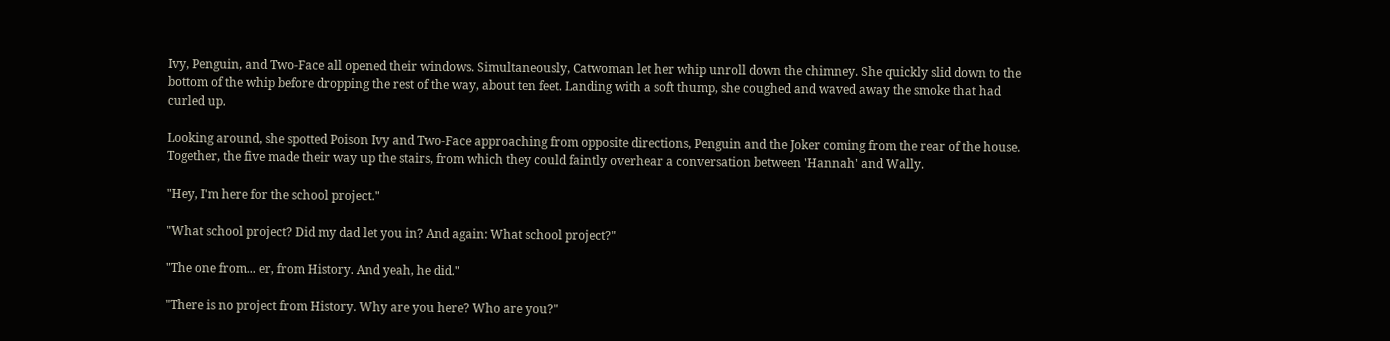Ivy, Penguin, and Two-Face all opened their windows. Simultaneously, Catwoman let her whip unroll down the chimney. She quickly slid down to the bottom of the whip before dropping the rest of the way, about ten feet. Landing with a soft thump, she coughed and waved away the smoke that had curled up.

Looking around, she spotted Poison Ivy and Two-Face approaching from opposite directions, Penguin and the Joker coming from the rear of the house. Together, the five made their way up the stairs, from which they could faintly overhear a conversation between 'Hannah' and Wally.

"Hey, I'm here for the school project."

"What school project? Did my dad let you in? And again: What school project?"

"The one from... er, from History. And yeah, he did."

"There is no project from History. Why are you here? Who are you?"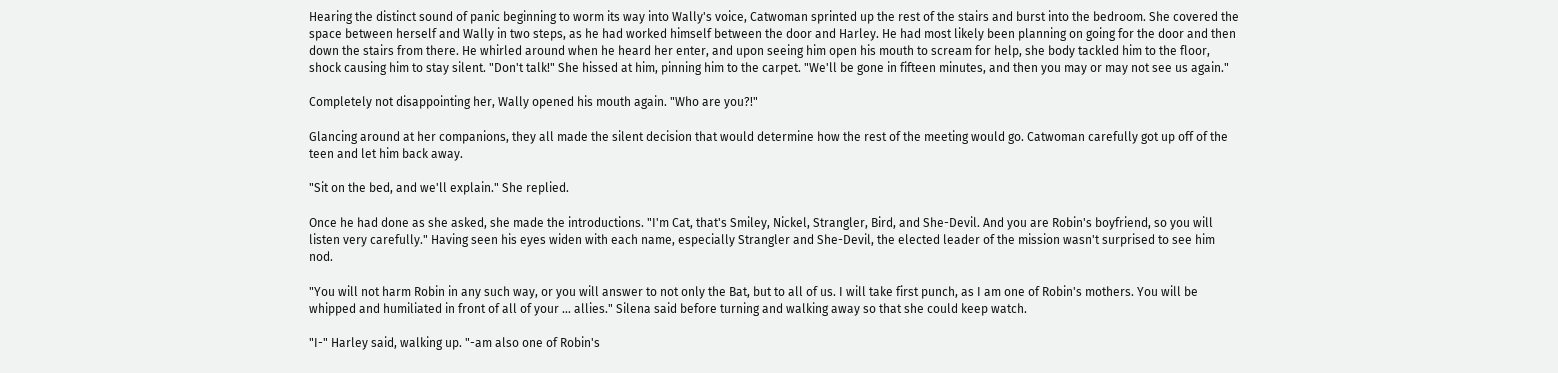Hearing the distinct sound of panic beginning to worm its way into Wally's voice, Catwoman sprinted up the rest of the stairs and burst into the bedroom. She covered the space between herself and Wally in two steps, as he had worked himself between the door and Harley. He had most likely been planning on going for the door and then down the stairs from there. He whirled around when he heard her enter, and upon seeing him open his mouth to scream for help, she body tackled him to the floor, shock causing him to stay silent. "Don't talk!" She hissed at him, pinning him to the carpet. "We'll be gone in fifteen minutes, and then you may or may not see us again."

Completely not disappointing her, Wally opened his mouth again. "Who are you?!"

Glancing around at her companions, they all made the silent decision that would determine how the rest of the meeting would go. Catwoman carefully got up off of the teen and let him back away.

"Sit on the bed, and we'll explain." She replied.

Once he had done as she asked, she made the introductions. "I'm Cat, that's Smiley, Nickel, Strangler, Bird, and She-Devil. And you are Robin's boyfriend, so you will listen very carefully." Having seen his eyes widen with each name, especially Strangler and She-Devil, the elected leader of the mission wasn't surprised to see him nod.

"You will not harm Robin in any such way, or you will answer to not only the Bat, but to all of us. I will take first punch, as I am one of Robin's mothers. You will be whipped and humiliated in front of all of your ... allies." Silena said before turning and walking away so that she could keep watch.

"I-" Harley said, walking up. "-am also one of Robin's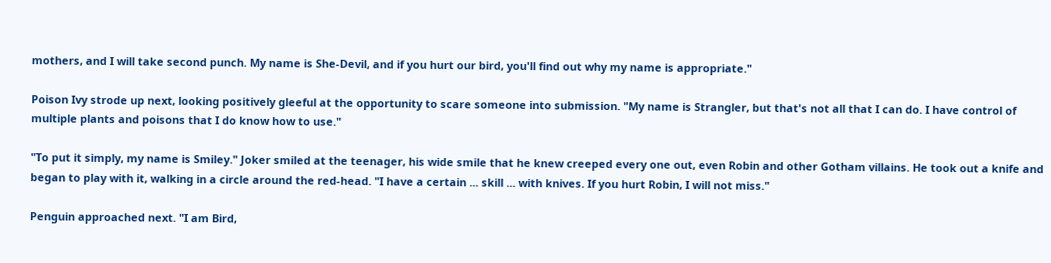mothers, and I will take second punch. My name is She-Devil, and if you hurt our bird, you'll find out why my name is appropriate."

Poison Ivy strode up next, looking positively gleeful at the opportunity to scare someone into submission. "My name is Strangler, but that's not all that I can do. I have control of multiple plants and poisons that I do know how to use."

"To put it simply, my name is Smiley." Joker smiled at the teenager, his wide smile that he knew creeped every one out, even Robin and other Gotham villains. He took out a knife and began to play with it, walking in a circle around the red-head. "I have a certain ... skill ... with knives. If you hurt Robin, I will not miss."

Penguin approached next. "I am Bird,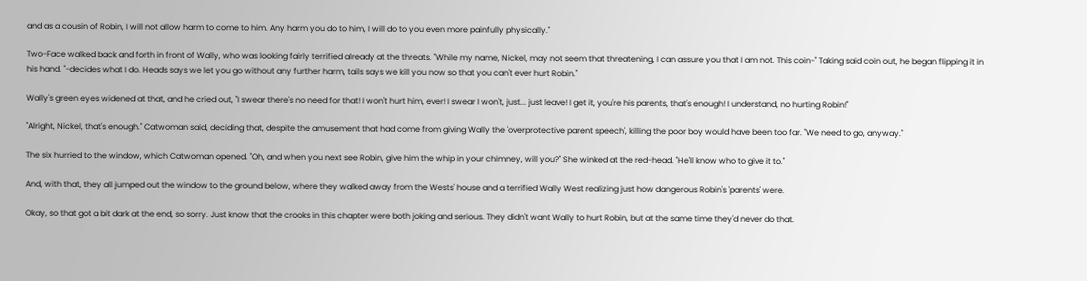and as a cousin of Robin, I will not allow harm to come to him. Any harm you do to him, I will do to you even more painfully physically."

Two-Face walked back and forth in front of Wally, who was looking fairly terrified already at the threats. "While my name, Nickel, may not seem that threatening, I can assure you that I am not. This coin-" Taking said coin out, he began flipping it in his hand. "-decides what I do. Heads says we let you go without any further harm, tails says we kill you now so that you can't ever hurt Robin."

Wally's green eyes widened at that, and he cried out, "I swear there's no need for that! I won't hurt him, ever! I swear I won't, just... just leave! I get it, you're his parents, that's enough! I understand, no hurting Robin!"

"Alright, Nickel, that's enough." Catwoman said, deciding that, despite the amusement that had come from giving Wally the 'overprotective parent speech', killing the poor boy would have been too far. "We need to go, anyway."

The six hurried to the window, which Catwoman opened. "Oh, and when you next see Robin, give him the whip in your chimney, will you?" She winked at the red-head. "He'll know who to give it to."

And, with that, they all jumped out the window to the ground below, where they walked away from the Wests' house and a terrified Wally West realizing just how dangerous Robin's 'parents' were.

Okay, so that got a bit dark at the end, so sorry. Just know that the crooks in this chapter were both joking and serious. They didn't want Wally to hurt Robin, but at the same time they'd never do that.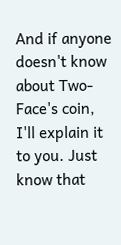And if anyone doesn't know about Two-Face's coin, I'll explain it to you. Just know that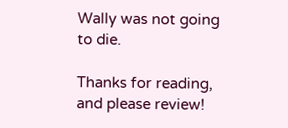Wally was not going to die.

Thanks for reading, and please review!